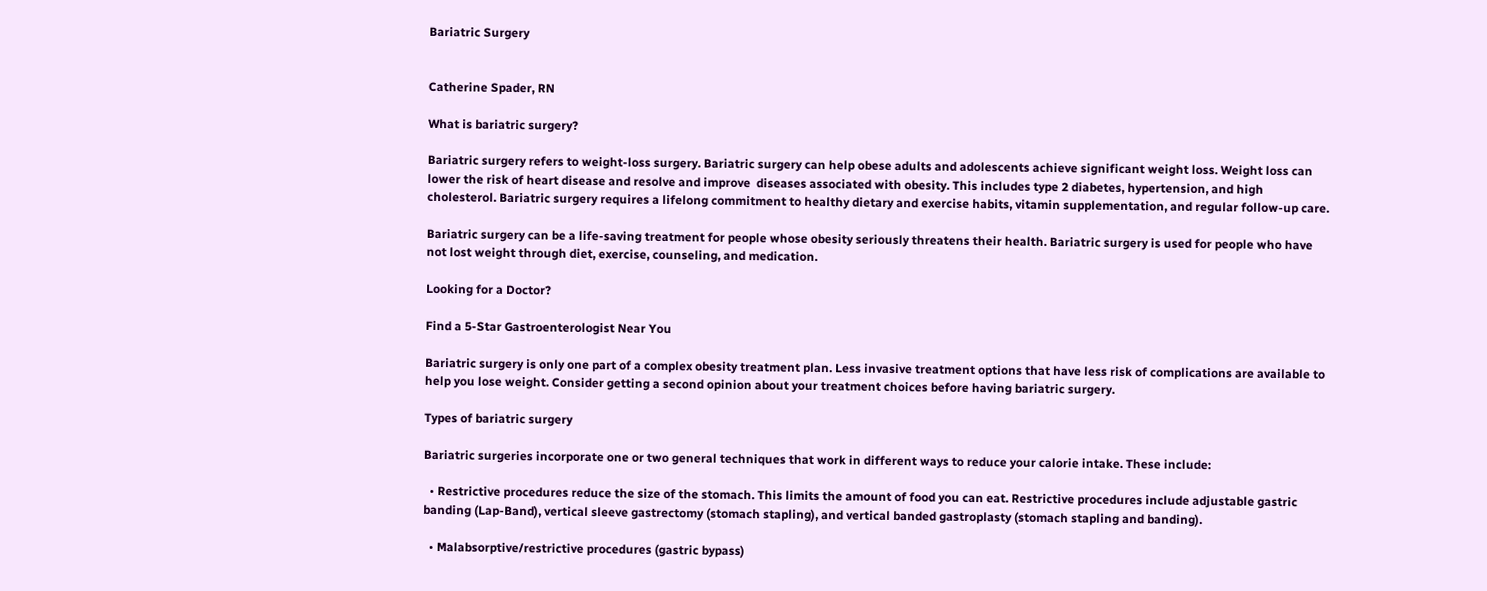Bariatric Surgery


Catherine Spader, RN

What is bariatric surgery?

Bariatric surgery refers to weight-loss surgery. Bariatric surgery can help obese adults and adolescents achieve significant weight loss. Weight loss can lower the risk of heart disease and resolve and improve  diseases associated with obesity. This includes type 2 diabetes, hypertension, and high cholesterol. Bariatric surgery requires a lifelong commitment to healthy dietary and exercise habits, vitamin supplementation, and regular follow-up care.

Bariatric surgery can be a life-saving treatment for people whose obesity seriously threatens their health. Bariatric surgery is used for people who have not lost weight through diet, exercise, counseling, and medication.

Looking for a Doctor?

Find a 5-Star Gastroenterologist Near You

Bariatric surgery is only one part of a complex obesity treatment plan. Less invasive treatment options that have less risk of complications are available to help you lose weight. Consider getting a second opinion about your treatment choices before having bariatric surgery.

Types of bariatric surgery

Bariatric surgeries incorporate one or two general techniques that work in different ways to reduce your calorie intake. These include:

  • Restrictive procedures reduce the size of the stomach. This limits the amount of food you can eat. Restrictive procedures include adjustable gastric banding (Lap-Band), vertical sleeve gastrectomy (stomach stapling), and vertical banded gastroplasty (stomach stapling and banding).

  • Malabsorptive/restrictive procedures (gastric bypass)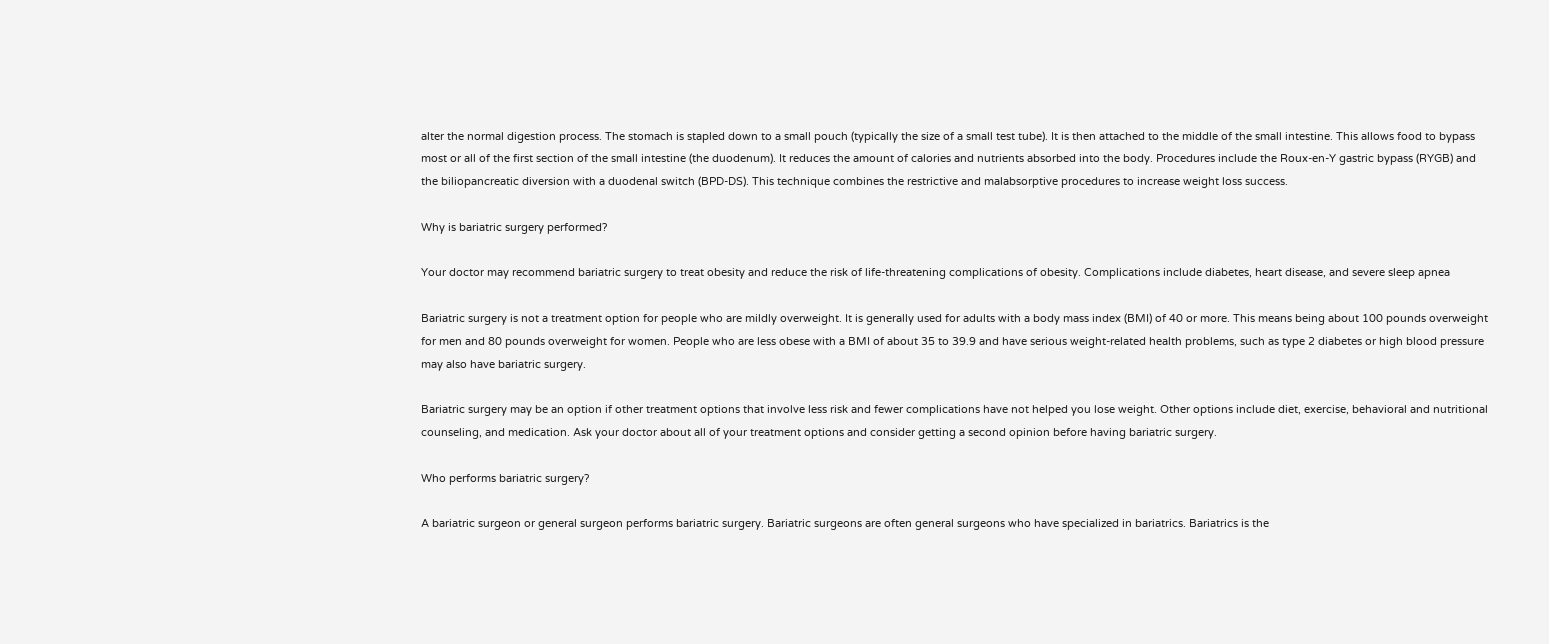alter the normal digestion process. The stomach is stapled down to a small pouch (typically the size of a small test tube). It is then attached to the middle of the small intestine. This allows food to bypass most or all of the first section of the small intestine (the duodenum). It reduces the amount of calories and nutrients absorbed into the body. Procedures include the Roux-en-Y gastric bypass (RYGB) and the biliopancreatic diversion with a duodenal switch (BPD-DS). This technique combines the restrictive and malabsorptive procedures to increase weight loss success.

Why is bariatric surgery performed?

Your doctor may recommend bariatric surgery to treat obesity and reduce the risk of life-threatening complications of obesity. Complications include diabetes, heart disease, and severe sleep apnea

Bariatric surgery is not a treatment option for people who are mildly overweight. It is generally used for adults with a body mass index (BMI) of 40 or more. This means being about 100 pounds overweight for men and 80 pounds overweight for women. People who are less obese with a BMI of about 35 to 39.9 and have serious weight-related health problems, such as type 2 diabetes or high blood pressure may also have bariatric surgery.

Bariatric surgery may be an option if other treatment options that involve less risk and fewer complications have not helped you lose weight. Other options include diet, exercise, behavioral and nutritional counseling, and medication. Ask your doctor about all of your treatment options and consider getting a second opinion before having bariatric surgery.

Who performs bariatric surgery?

A bariatric surgeon or general surgeon performs bariatric surgery. Bariatric surgeons are often general surgeons who have specialized in bariatrics. Bariatrics is the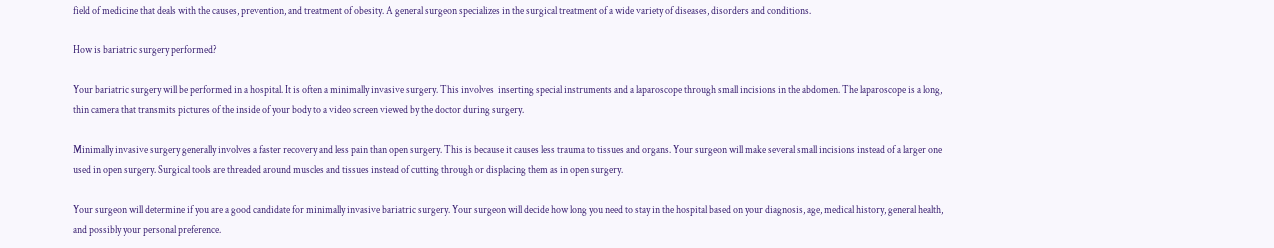field of medicine that deals with the causes, prevention, and treatment of obesity. A general surgeon specializes in the surgical treatment of a wide variety of diseases, disorders and conditions.

How is bariatric surgery performed?

Your bariatric surgery will be performed in a hospital. It is often a minimally invasive surgery. This involves  inserting special instruments and a laparoscope through small incisions in the abdomen. The laparoscope is a long, thin camera that transmits pictures of the inside of your body to a video screen viewed by the doctor during surgery.

Minimally invasive surgery generally involves a faster recovery and less pain than open surgery. This is because it causes less trauma to tissues and organs. Your surgeon will make several small incisions instead of a larger one used in open surgery. Surgical tools are threaded around muscles and tissues instead of cutting through or displacing them as in open surgery.

Your surgeon will determine if you are a good candidate for minimally invasive bariatric surgery. Your surgeon will decide how long you need to stay in the hospital based on your diagnosis, age, medical history, general health, and possibly your personal preference.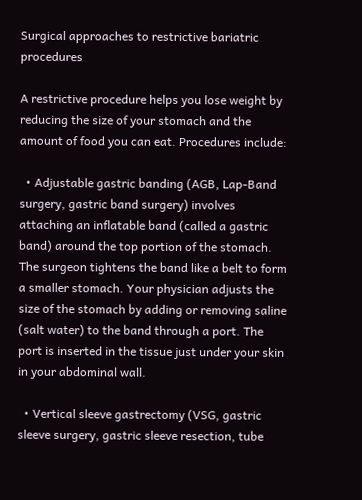Surgical approaches to restrictive bariatric procedures

A restrictive procedure helps you lose weight by reducing the size of your stomach and the amount of food you can eat. Procedures include:

  • Adjustable gastric banding (AGB, Lap-Band surgery, gastric band surgery) involves attaching an inflatable band (called a gastric band) around the top portion of the stomach. The surgeon tightens the band like a belt to form a smaller stomach. Your physician adjusts the size of the stomach by adding or removing saline (salt water) to the band through a port. The port is inserted in the tissue just under your skin in your abdominal wall.

  • Vertical sleeve gastrectomy (VSG, gastric sleeve surgery, gastric sleeve resection, tube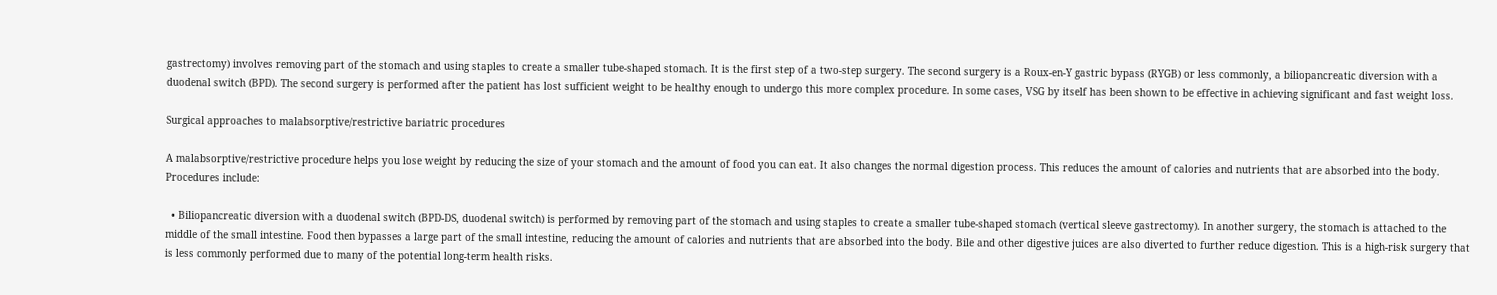gastrectomy) involves removing part of the stomach and using staples to create a smaller tube-shaped stomach. It is the first step of a two-step surgery. The second surgery is a Roux-en-Y gastric bypass (RYGB) or less commonly, a biliopancreatic diversion with a duodenal switch (BPD). The second surgery is performed after the patient has lost sufficient weight to be healthy enough to undergo this more complex procedure. In some cases, VSG by itself has been shown to be effective in achieving significant and fast weight loss.

Surgical approaches to malabsorptive/restrictive bariatric procedures

A malabsorptive/restrictive procedure helps you lose weight by reducing the size of your stomach and the amount of food you can eat. It also changes the normal digestion process. This reduces the amount of calories and nutrients that are absorbed into the body. Procedures include:

  • Biliopancreatic diversion with a duodenal switch (BPD-DS, duodenal switch) is performed by removing part of the stomach and using staples to create a smaller tube-shaped stomach (vertical sleeve gastrectomy). In another surgery, the stomach is attached to the middle of the small intestine. Food then bypasses a large part of the small intestine, reducing the amount of calories and nutrients that are absorbed into the body. Bile and other digestive juices are also diverted to further reduce digestion. This is a high-risk surgery that is less commonly performed due to many of the potential long-term health risks.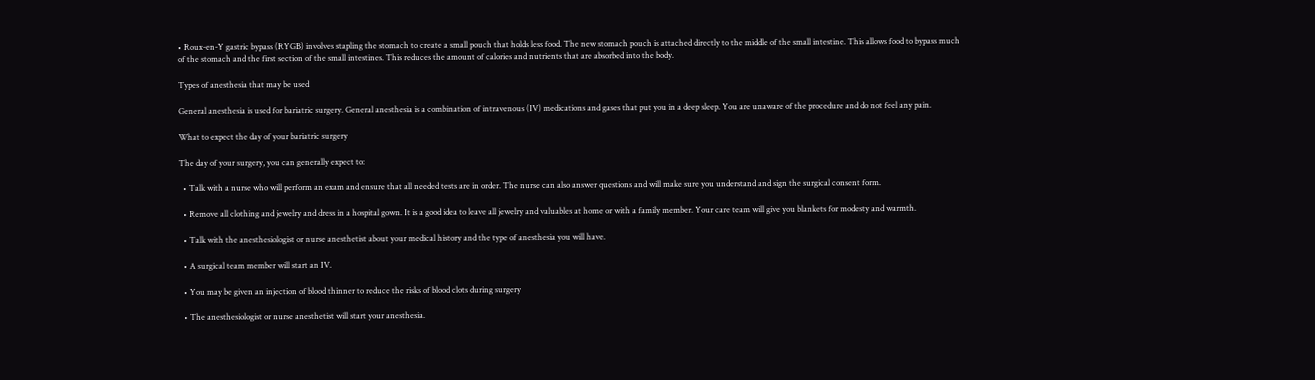• Roux-en-Y gastric bypass (RYGB) involves stapling the stomach to create a small pouch that holds less food. The new stomach pouch is attached directly to the middle of the small intestine. This allows food to bypass much of the stomach and the first section of the small intestines. This reduces the amount of calories and nutrients that are absorbed into the body.

Types of anesthesia that may be used

General anesthesia is used for bariatric surgery. General anesthesia is a combination of intravenous (IV) medications and gases that put you in a deep sleep. You are unaware of the procedure and do not feel any pain.

What to expect the day of your bariatric surgery

The day of your surgery, you can generally expect to:

  • Talk with a nurse who will perform an exam and ensure that all needed tests are in order. The nurse can also answer questions and will make sure you understand and sign the surgical consent form.

  • Remove all clothing and jewelry and dress in a hospital gown. It is a good idea to leave all jewelry and valuables at home or with a family member. Your care team will give you blankets for modesty and warmth.

  • Talk with the anesthesiologist or nurse anesthetist about your medical history and the type of anesthesia you will have.

  • A surgical team member will start an IV.

  • You may be given an injection of blood thinner to reduce the risks of blood clots during surgery

  • The anesthesiologist or nurse anesthetist will start your anesthesia.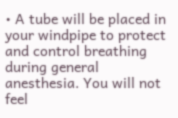• A tube will be placed in your windpipe to protect and control breathing during general anesthesia. You will not feel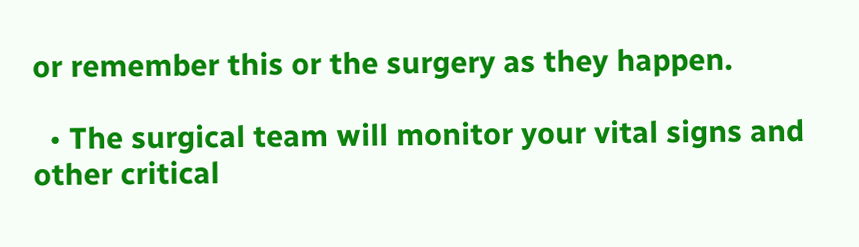or remember this or the surgery as they happen.

  • The surgical team will monitor your vital signs and other critical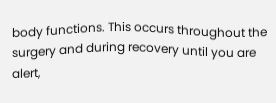body functions. This occurs throughout the surgery and during recovery until you are alert,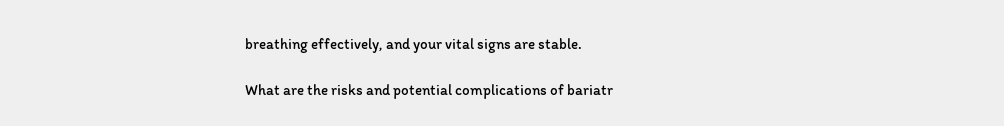breathing effectively, and your vital signs are stable.

What are the risks and potential complications of bariatr